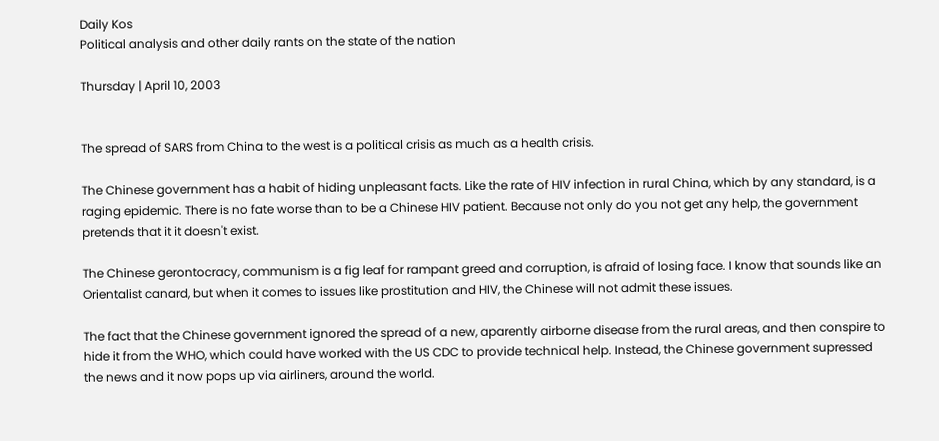Daily Kos
Political analysis and other daily rants on the state of the nation

Thursday | April 10, 2003


The spread of SARS from China to the west is a political crisis as much as a health crisis.

The Chinese government has a habit of hiding unpleasant facts. Like the rate of HIV infection in rural China, which by any standard, is a raging epidemic. There is no fate worse than to be a Chinese HIV patient. Because not only do you not get any help, the government pretends that it it doesn't exist.

The Chinese gerontocracy, communism is a fig leaf for rampant greed and corruption, is afraid of losing face. I know that sounds like an Orientalist canard, but when it comes to issues like prostitution and HIV, the Chinese will not admit these issues.

The fact that the Chinese government ignored the spread of a new, aparently airborne disease from the rural areas, and then conspire to hide it from the WHO, which could have worked with the US CDC to provide technical help. Instead, the Chinese government supressed the news and it now pops up via airliners, around the world.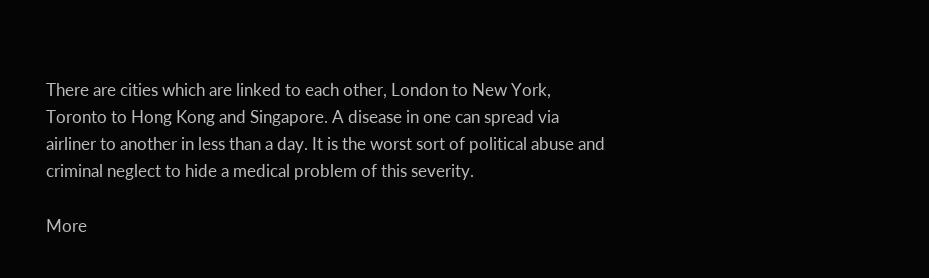There are cities which are linked to each other, London to New York, Toronto to Hong Kong and Singapore. A disease in one can spread via airliner to another in less than a day. It is the worst sort of political abuse and criminal neglect to hide a medical problem of this severity.

More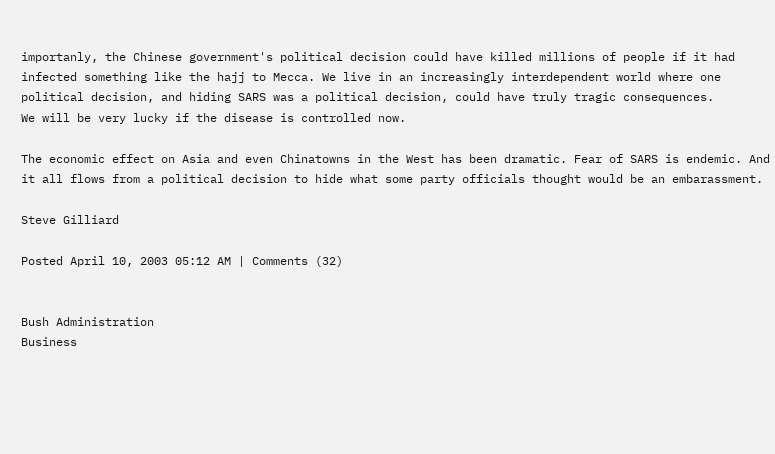importanly, the Chinese government's political decision could have killed millions of people if it had infected something like the hajj to Mecca. We live in an increasingly interdependent world where one political decision, and hiding SARS was a political decision, could have truly tragic consequences.
We will be very lucky if the disease is controlled now.

The economic effect on Asia and even Chinatowns in the West has been dramatic. Fear of SARS is endemic. And it all flows from a political decision to hide what some party officials thought would be an embarassment.

Steve Gilliard

Posted April 10, 2003 05:12 AM | Comments (32)


Bush Administration
Business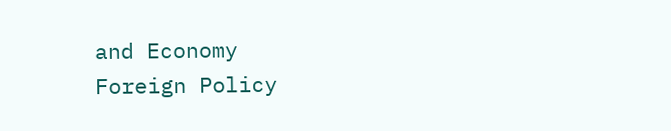and Economy
Foreign Policy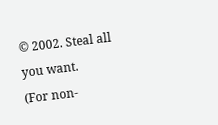© 2002. Steal all you want.
(For non-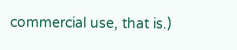commercial use, that is.)